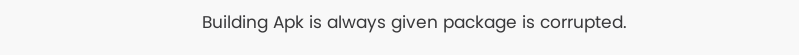Building Apk is always given package is corrupted.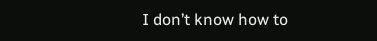I don’t know how to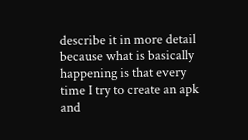describe it in more detail because what is basically happening is that every time I try to create an apk and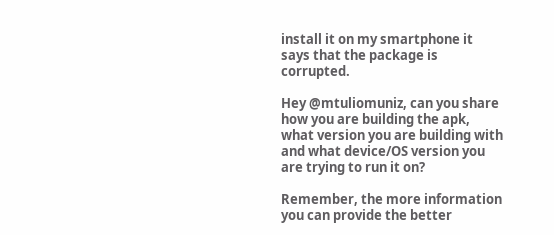install it on my smartphone it says that the package is corrupted.

Hey @mtuliomuniz, can you share how you are building the apk, what version you are building with and what device/OS version you are trying to run it on?

Remember, the more information you can provide the better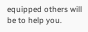equipped others will be to help you.